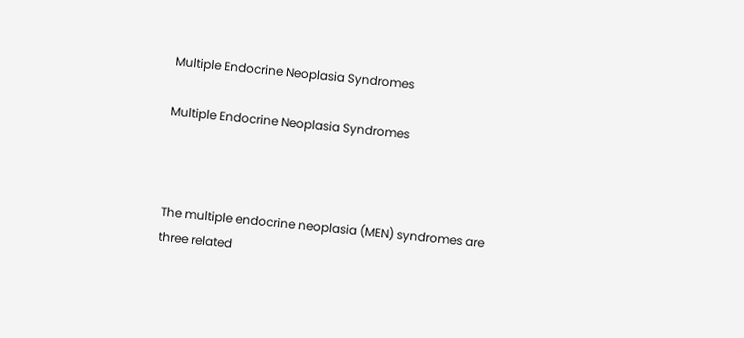Multiple Endocrine Neoplasia Syndromes

Multiple Endocrine Neoplasia Syndromes



The multiple endocrine neoplasia (MEN) syndromes are three related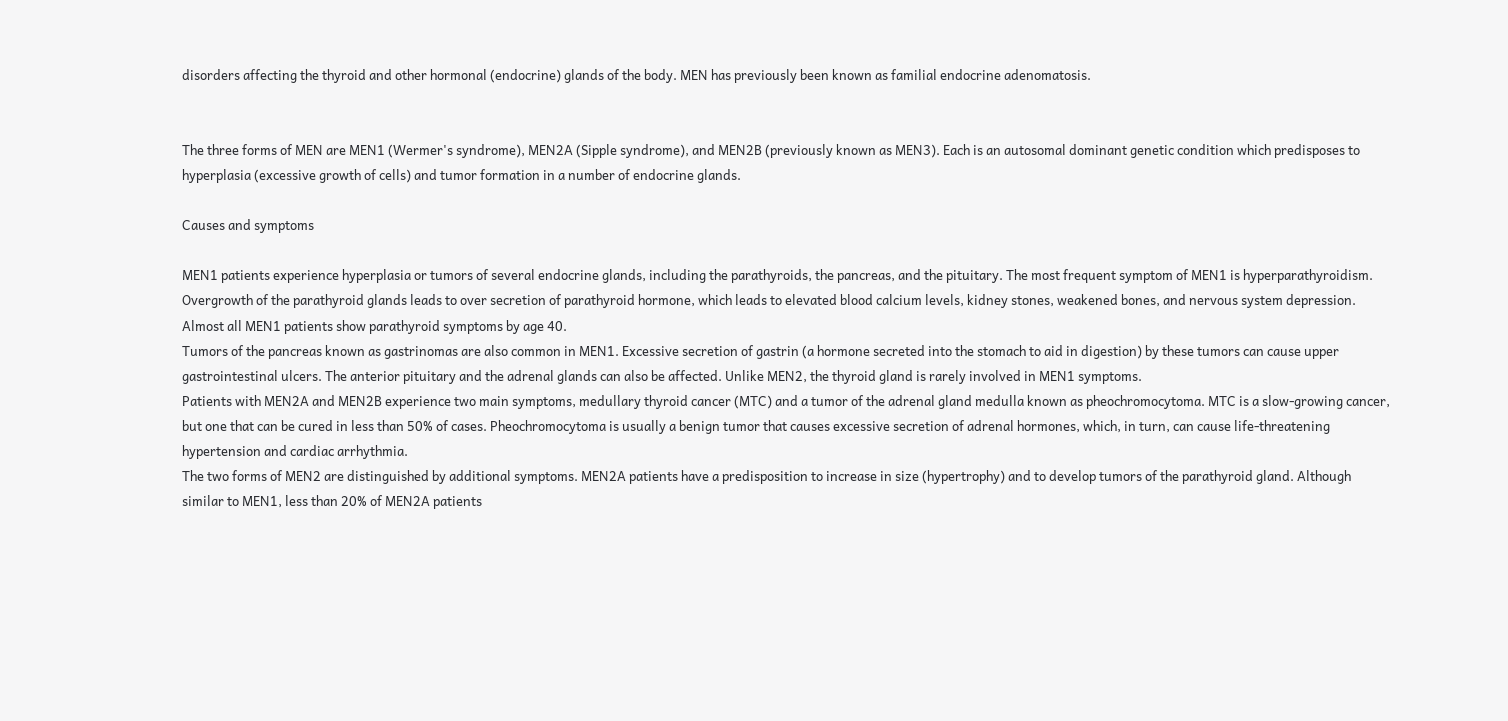disorders affecting the thyroid and other hormonal (endocrine) glands of the body. MEN has previously been known as familial endocrine adenomatosis.


The three forms of MEN are MEN1 (Wermer's syndrome), MEN2A (Sipple syndrome), and MEN2B (previously known as MEN3). Each is an autosomal dominant genetic condition which predisposes to hyperplasia (excessive growth of cells) and tumor formation in a number of endocrine glands.

Causes and symptoms

MEN1 patients experience hyperplasia or tumors of several endocrine glands, including the parathyroids, the pancreas, and the pituitary. The most frequent symptom of MEN1 is hyperparathyroidism. Overgrowth of the parathyroid glands leads to over secretion of parathyroid hormone, which leads to elevated blood calcium levels, kidney stones, weakened bones, and nervous system depression. Almost all MEN1 patients show parathyroid symptoms by age 40.
Tumors of the pancreas known as gastrinomas are also common in MEN1. Excessive secretion of gastrin (a hormone secreted into the stomach to aid in digestion) by these tumors can cause upper gastrointestinal ulcers. The anterior pituitary and the adrenal glands can also be affected. Unlike MEN2, the thyroid gland is rarely involved in MEN1 symptoms.
Patients with MEN2A and MEN2B experience two main symptoms, medullary thyroid cancer (MTC) and a tumor of the adrenal gland medulla known as pheochromocytoma. MTC is a slow-growing cancer, but one that can be cured in less than 50% of cases. Pheochromocytoma is usually a benign tumor that causes excessive secretion of adrenal hormones, which, in turn, can cause life-threatening hypertension and cardiac arrhythmia.
The two forms of MEN2 are distinguished by additional symptoms. MEN2A patients have a predisposition to increase in size (hypertrophy) and to develop tumors of the parathyroid gland. Although similar to MEN1, less than 20% of MEN2A patients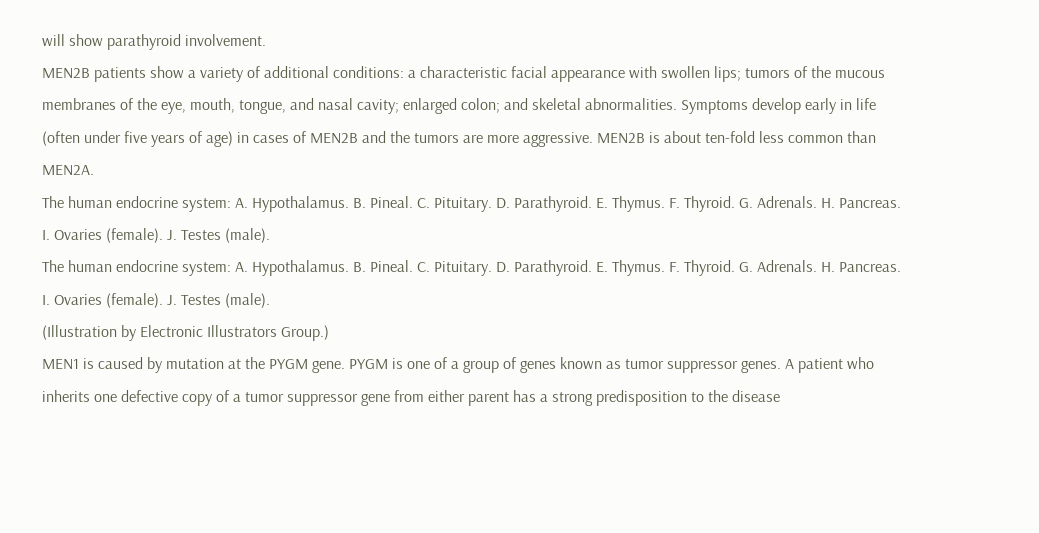will show parathyroid involvement.
MEN2B patients show a variety of additional conditions: a characteristic facial appearance with swollen lips; tumors of the mucous membranes of the eye, mouth, tongue, and nasal cavity; enlarged colon; and skeletal abnormalities. Symptoms develop early in life (often under five years of age) in cases of MEN2B and the tumors are more aggressive. MEN2B is about ten-fold less common than MEN2A.
The human endocrine system: A. Hypothalamus. B. Pineal. C. Pituitary. D. Parathyroid. E. Thymus. F. Thyroid. G. Adrenals. H. Pancreas. I. Ovaries (female). J. Testes (male).
The human endocrine system: A. Hypothalamus. B. Pineal. C. Pituitary. D. Parathyroid. E. Thymus. F. Thyroid. G. Adrenals. H. Pancreas. I. Ovaries (female). J. Testes (male).
(Illustration by Electronic Illustrators Group.)
MEN1 is caused by mutation at the PYGM gene. PYGM is one of a group of genes known as tumor suppressor genes. A patient who inherits one defective copy of a tumor suppressor gene from either parent has a strong predisposition to the disease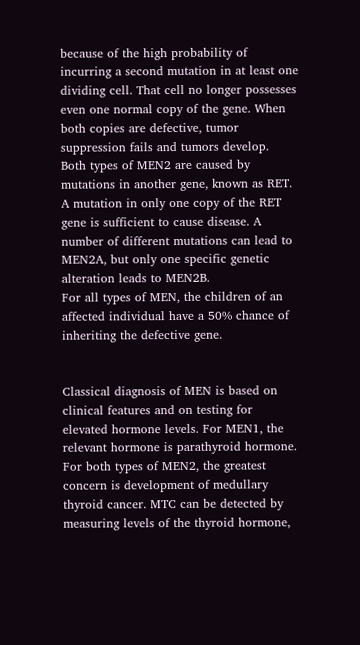because of the high probability of incurring a second mutation in at least one dividing cell. That cell no longer possesses even one normal copy of the gene. When both copies are defective, tumor suppression fails and tumors develop.
Both types of MEN2 are caused by mutations in another gene, known as RET. A mutation in only one copy of the RET gene is sufficient to cause disease. A number of different mutations can lead to MEN2A, but only one specific genetic alteration leads to MEN2B.
For all types of MEN, the children of an affected individual have a 50% chance of inheriting the defective gene.


Classical diagnosis of MEN is based on clinical features and on testing for elevated hormone levels. For MEN1, the relevant hormone is parathyroid hormone. For both types of MEN2, the greatest concern is development of medullary thyroid cancer. MTC can be detected by measuring levels of the thyroid hormone,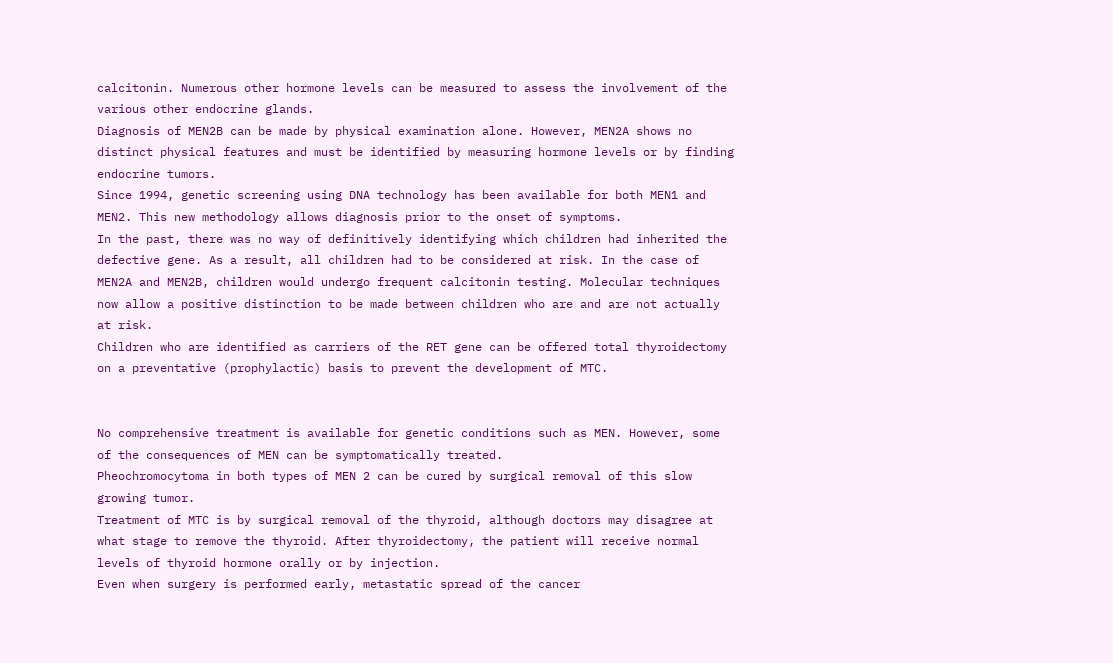calcitonin. Numerous other hormone levels can be measured to assess the involvement of the various other endocrine glands.
Diagnosis of MEN2B can be made by physical examination alone. However, MEN2A shows no distinct physical features and must be identified by measuring hormone levels or by finding endocrine tumors.
Since 1994, genetic screening using DNA technology has been available for both MEN1 and MEN2. This new methodology allows diagnosis prior to the onset of symptoms.
In the past, there was no way of definitively identifying which children had inherited the defective gene. As a result, all children had to be considered at risk. In the case of MEN2A and MEN2B, children would undergo frequent calcitonin testing. Molecular techniques now allow a positive distinction to be made between children who are and are not actually at risk.
Children who are identified as carriers of the RET gene can be offered total thyroidectomy on a preventative (prophylactic) basis to prevent the development of MTC.


No comprehensive treatment is available for genetic conditions such as MEN. However, some of the consequences of MEN can be symptomatically treated.
Pheochromocytoma in both types of MEN 2 can be cured by surgical removal of this slow growing tumor.
Treatment of MTC is by surgical removal of the thyroid, although doctors may disagree at what stage to remove the thyroid. After thyroidectomy, the patient will receive normal levels of thyroid hormone orally or by injection.
Even when surgery is performed early, metastatic spread of the cancer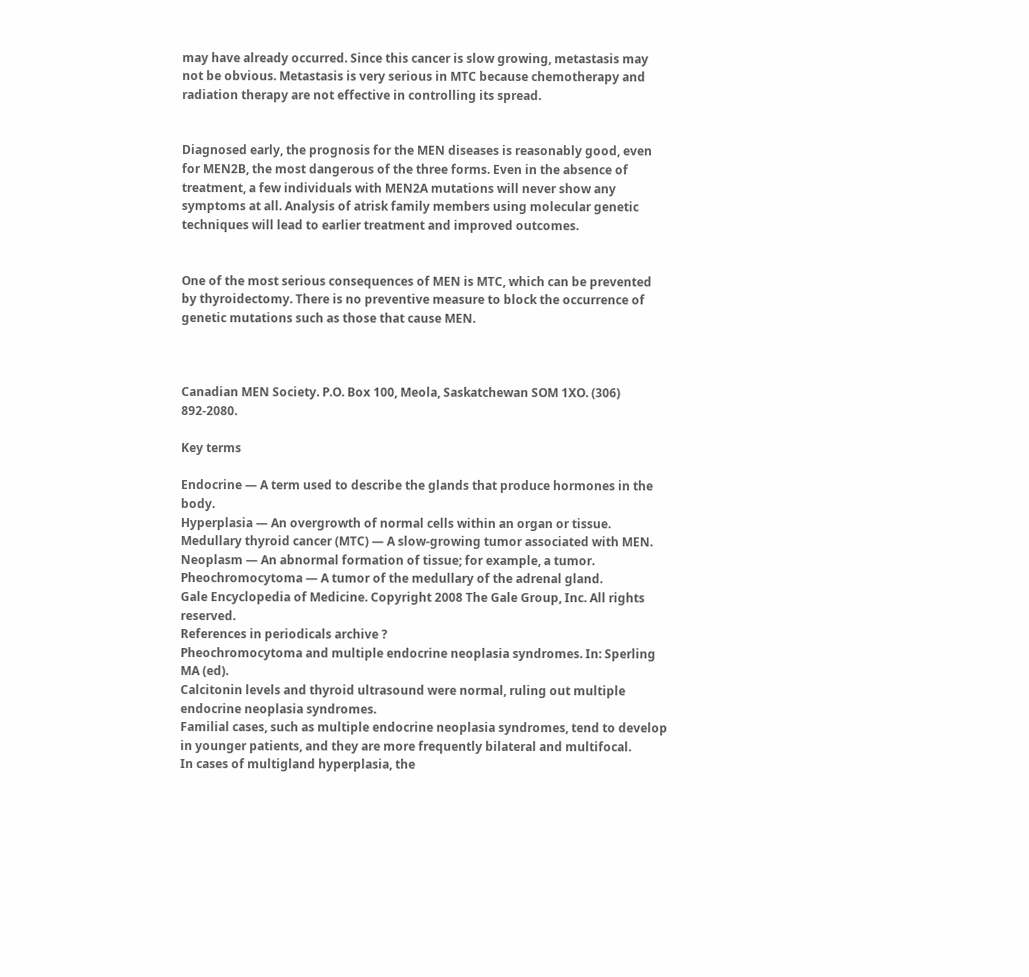may have already occurred. Since this cancer is slow growing, metastasis may not be obvious. Metastasis is very serious in MTC because chemotherapy and radiation therapy are not effective in controlling its spread.


Diagnosed early, the prognosis for the MEN diseases is reasonably good, even for MEN2B, the most dangerous of the three forms. Even in the absence of treatment, a few individuals with MEN2A mutations will never show any symptoms at all. Analysis of atrisk family members using molecular genetic techniques will lead to earlier treatment and improved outcomes.


One of the most serious consequences of MEN is MTC, which can be prevented by thyroidectomy. There is no preventive measure to block the occurrence of genetic mutations such as those that cause MEN.



Canadian MEN Society. P.O. Box 100, Meola, Saskatchewan SOM 1XO. (306) 892-2080.

Key terms

Endocrine — A term used to describe the glands that produce hormones in the body.
Hyperplasia — An overgrowth of normal cells within an organ or tissue.
Medullary thyroid cancer (MTC) — A slow-growing tumor associated with MEN.
Neoplasm — An abnormal formation of tissue; for example, a tumor.
Pheochromocytoma — A tumor of the medullary of the adrenal gland.
Gale Encyclopedia of Medicine. Copyright 2008 The Gale Group, Inc. All rights reserved.
References in periodicals archive ?
Pheochromocytoma and multiple endocrine neoplasia syndromes. In: Sperling MA (ed).
Calcitonin levels and thyroid ultrasound were normal, ruling out multiple endocrine neoplasia syndromes.
Familial cases, such as multiple endocrine neoplasia syndromes, tend to develop in younger patients, and they are more frequently bilateral and multifocal.
In cases of multigland hyperplasia, the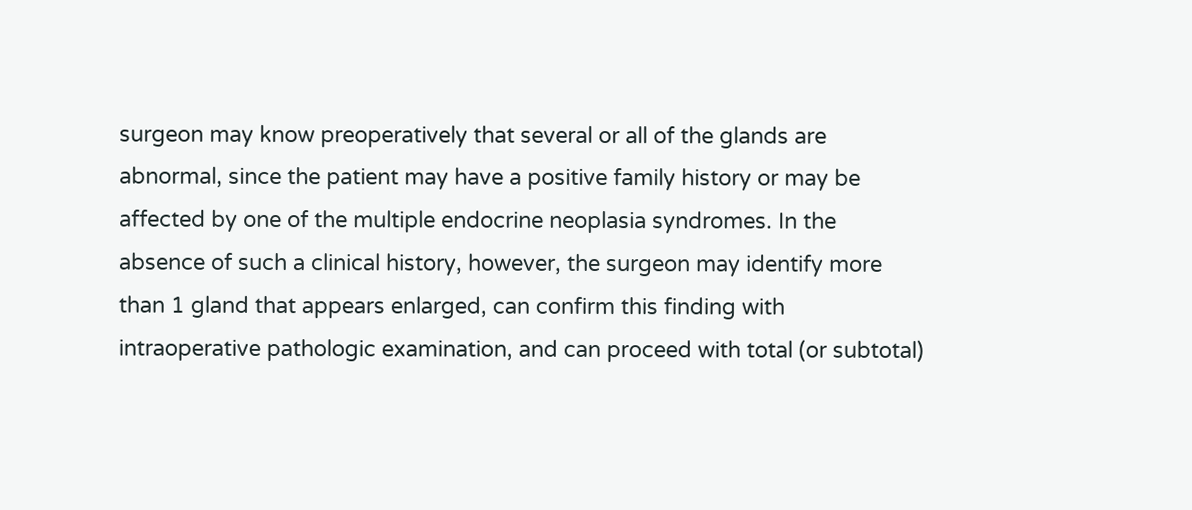surgeon may know preoperatively that several or all of the glands are abnormal, since the patient may have a positive family history or may be affected by one of the multiple endocrine neoplasia syndromes. In the absence of such a clinical history, however, the surgeon may identify more than 1 gland that appears enlarged, can confirm this finding with intraoperative pathologic examination, and can proceed with total (or subtotal)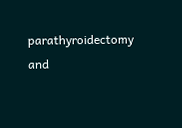parathyroidectomy and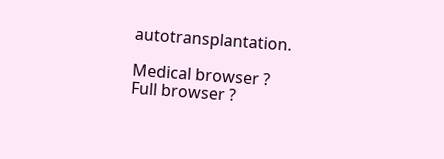autotransplantation.

Medical browser ?
Full browser ?